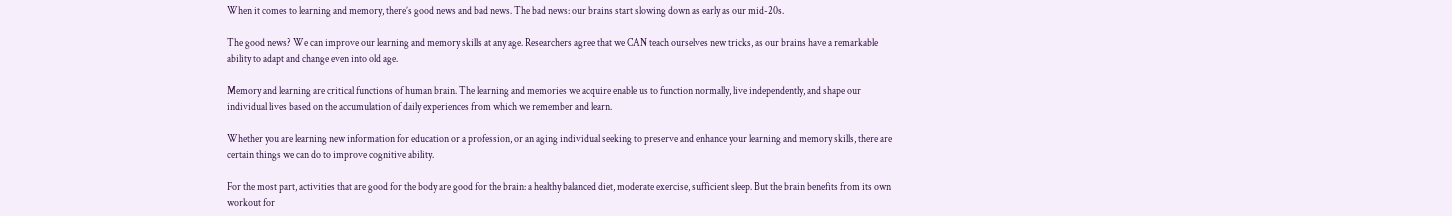When it comes to learning and memory, there’s good news and bad news. The bad news: our brains start slowing down as early as our mid-20s.

The good news? We can improve our learning and memory skills at any age. Researchers agree that we CAN teach ourselves new tricks, as our brains have a remarkable ability to adapt and change even into old age.

Memory and learning are critical functions of human brain. The learning and memories we acquire enable us to function normally, live independently, and shape our individual lives based on the accumulation of daily experiences from which we remember and learn.

Whether you are learning new information for education or a profession, or an aging individual seeking to preserve and enhance your learning and memory skills, there are certain things we can do to improve cognitive ability.

For the most part, activities that are good for the body are good for the brain: a healthy balanced diet, moderate exercise, sufficient sleep. But the brain benefits from its own workout for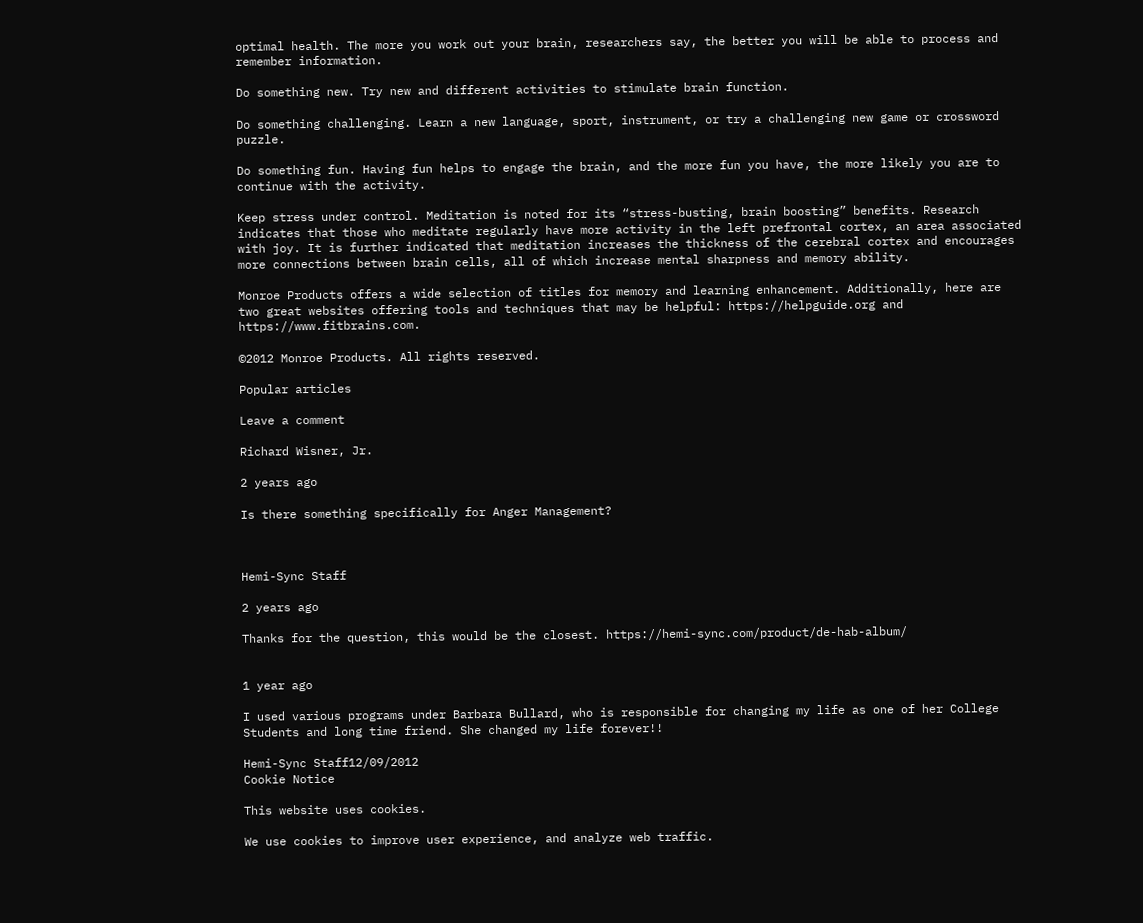optimal health. The more you work out your brain, researchers say, the better you will be able to process and remember information.

Do something new. Try new and different activities to stimulate brain function.

Do something challenging. Learn a new language, sport, instrument, or try a challenging new game or crossword puzzle.

Do something fun. Having fun helps to engage the brain, and the more fun you have, the more likely you are to continue with the activity.

Keep stress under control. Meditation is noted for its “stress-busting, brain boosting” benefits. Research indicates that those who meditate regularly have more activity in the left prefrontal cortex, an area associated with joy. It is further indicated that meditation increases the thickness of the cerebral cortex and encourages more connections between brain cells, all of which increase mental sharpness and memory ability.

Monroe Products offers a wide selection of titles for memory and learning enhancement. Additionally, here are two great websites offering tools and techniques that may be helpful: https://helpguide.org and https://www.fitbrains.com.

©2012 Monroe Products. All rights reserved.

Popular articles

Leave a comment

Richard Wisner, Jr.

2 years ago

Is there something specifically for Anger Management?



Hemi-Sync Staff

2 years ago

Thanks for the question, this would be the closest. https://hemi-sync.com/product/de-hab-album/


1 year ago

I used various programs under Barbara Bullard, who is responsible for changing my life as one of her College Students and long time friend. She changed my life forever!!

Hemi-Sync Staff12/09/2012
Cookie Notice

This website uses cookies.

We use cookies to improve user experience, and analyze web traffic.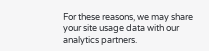For these reasons, we may share your site usage data with our analytics partners.